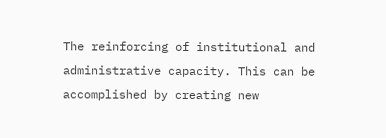The reinforcing of institutional and administrative capacity. This can be accomplished by creating new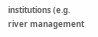institutions (e.g. river management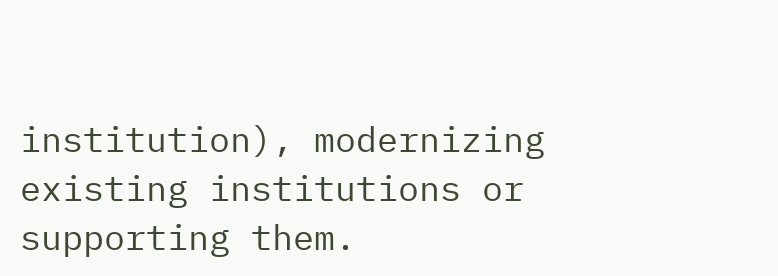institution), modernizing existing institutions or supporting them.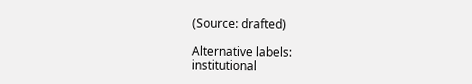(Source: drafted)

Alternative labels:
institutional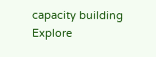capacity building
Explore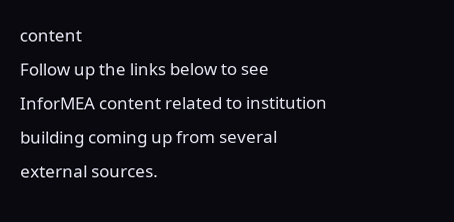content
Follow up the links below to see InforMEA content related to institution building coming up from several external sources.